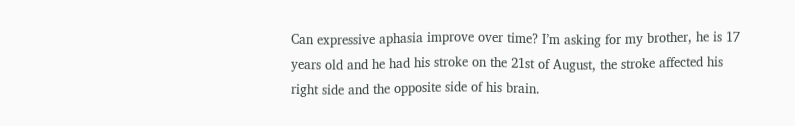Can expressive aphasia improve over time? I’m asking for my brother, he is 17 years old and he had his stroke on the 21st of August, the stroke affected his right side and the opposite side of his brain.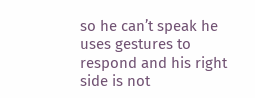so he can’t speak he uses gestures to respond and his right side is not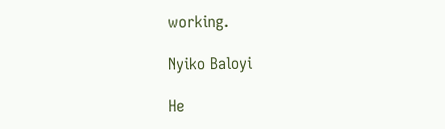working.

Nyiko Baloyi

He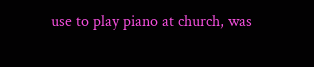use to play piano at church, was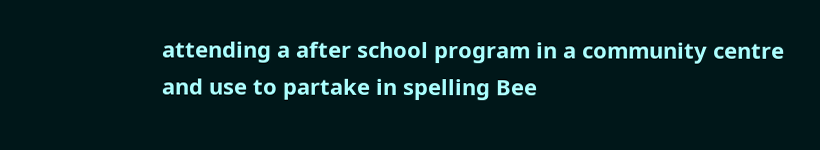attending a after school program in a community centre and use to partake in spelling Bee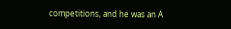competitions, and he was an A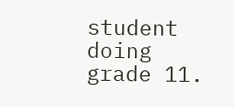student doing grade 11.